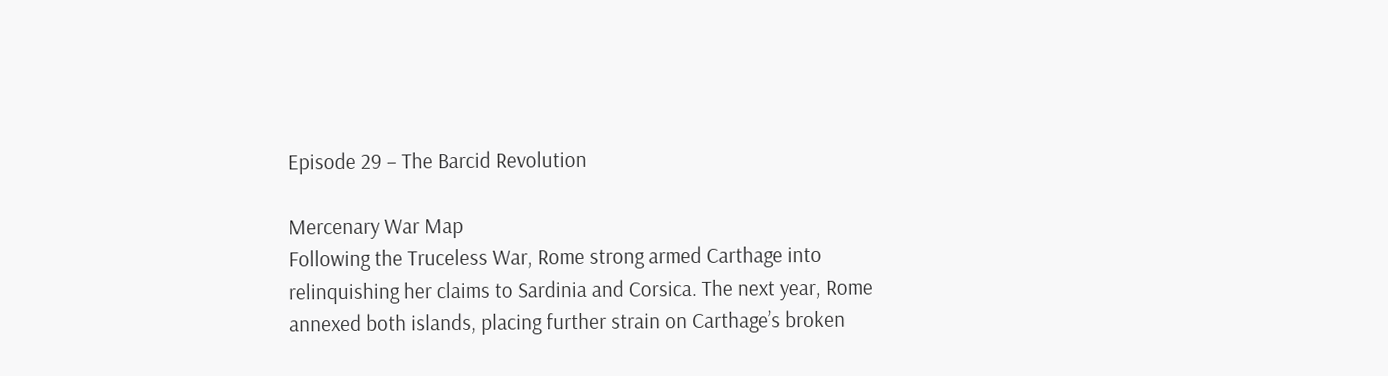Episode 29 – The Barcid Revolution

Mercenary War Map
Following the Truceless War, Rome strong armed Carthage into relinquishing her claims to Sardinia and Corsica. The next year, Rome annexed both islands, placing further strain on Carthage’s broken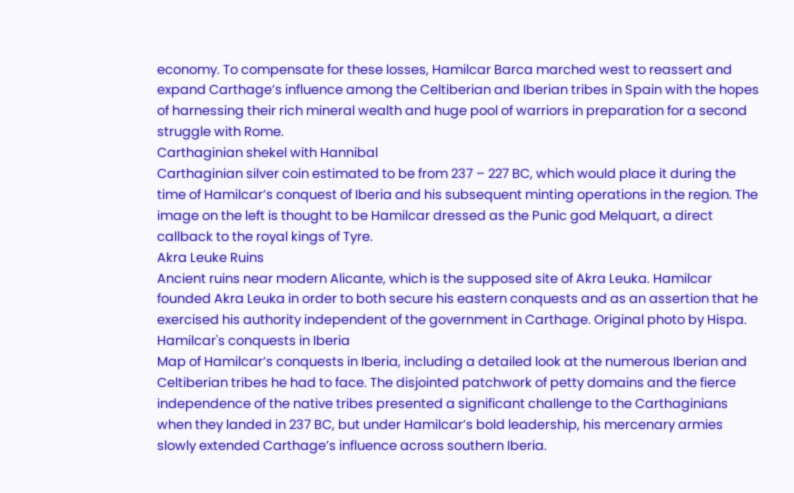economy. To compensate for these losses, Hamilcar Barca marched west to reassert and expand Carthage’s influence among the Celtiberian and Iberian tribes in Spain with the hopes of harnessing their rich mineral wealth and huge pool of warriors in preparation for a second struggle with Rome.
Carthaginian shekel with Hannibal
Carthaginian silver coin estimated to be from 237 – 227 BC, which would place it during the time of Hamilcar’s conquest of Iberia and his subsequent minting operations in the region. The image on the left is thought to be Hamilcar dressed as the Punic god Melquart, a direct callback to the royal kings of Tyre.
Akra Leuke Ruins
Ancient ruins near modern Alicante, which is the supposed site of Akra Leuka. Hamilcar founded Akra Leuka in order to both secure his eastern conquests and as an assertion that he exercised his authority independent of the government in Carthage. Original photo by Hispa.
Hamilcar's conquests in Iberia
Map of Hamilcar’s conquests in Iberia, including a detailed look at the numerous Iberian and Celtiberian tribes he had to face. The disjointed patchwork of petty domains and the fierce independence of the native tribes presented a significant challenge to the Carthaginians when they landed in 237 BC, but under Hamilcar’s bold leadership, his mercenary armies slowly extended Carthage’s influence across southern Iberia.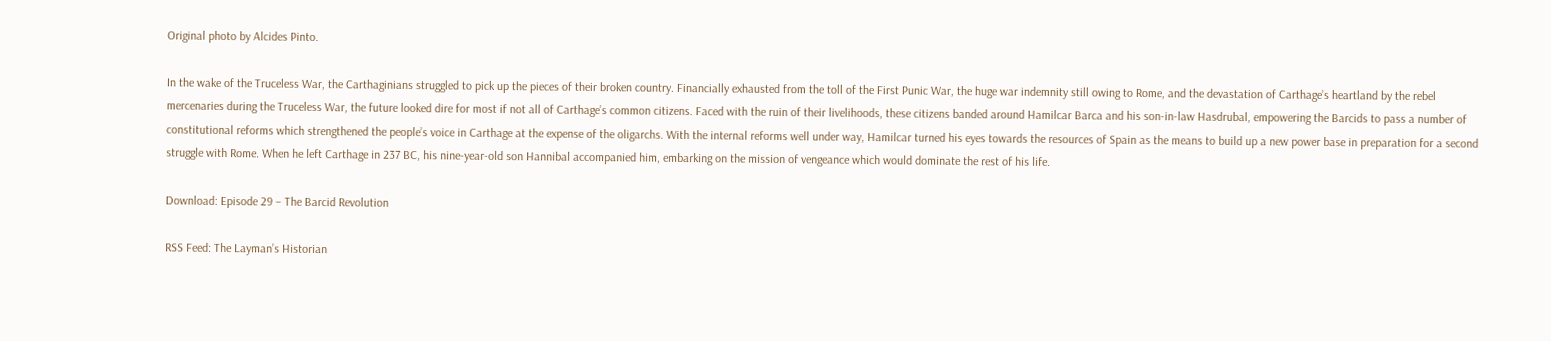Original photo by Alcides Pinto.

In the wake of the Truceless War, the Carthaginians struggled to pick up the pieces of their broken country. Financially exhausted from the toll of the First Punic War, the huge war indemnity still owing to Rome, and the devastation of Carthage’s heartland by the rebel mercenaries during the Truceless War, the future looked dire for most if not all of Carthage’s common citizens. Faced with the ruin of their livelihoods, these citizens banded around Hamilcar Barca and his son-in-law Hasdrubal, empowering the Barcids to pass a number of constitutional reforms which strengthened the people’s voice in Carthage at the expense of the oligarchs. With the internal reforms well under way, Hamilcar turned his eyes towards the resources of Spain as the means to build up a new power base in preparation for a second struggle with Rome. When he left Carthage in 237 BC, his nine-year-old son Hannibal accompanied him, embarking on the mission of vengeance which would dominate the rest of his life.

Download: Episode 29 – The Barcid Revolution

RSS Feed: The Layman’s Historian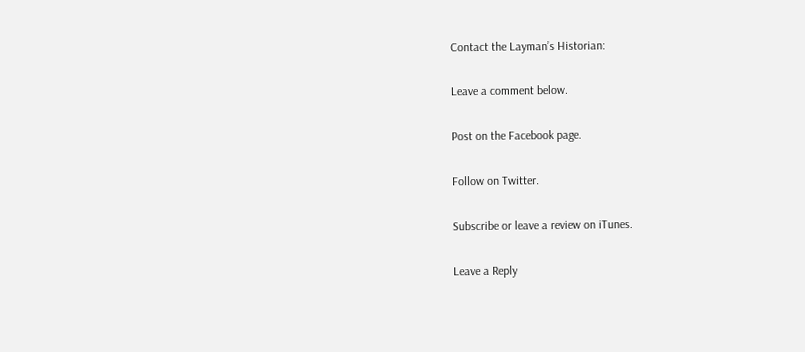Contact the Layman’s Historian:

Leave a comment below.

Post on the Facebook page.

Follow on Twitter.

Subscribe or leave a review on iTunes.

Leave a Reply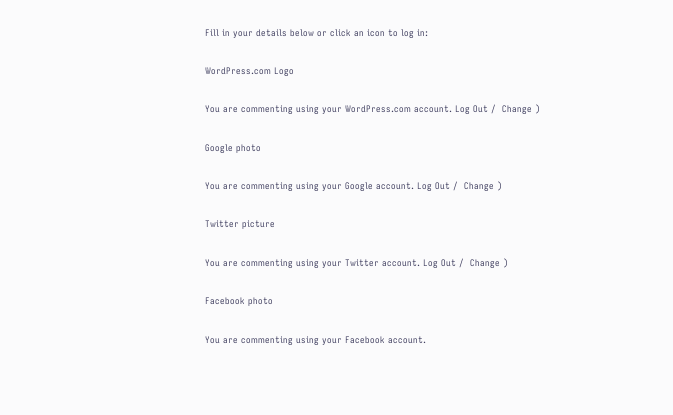Fill in your details below or click an icon to log in:

WordPress.com Logo

You are commenting using your WordPress.com account. Log Out /  Change )

Google photo

You are commenting using your Google account. Log Out /  Change )

Twitter picture

You are commenting using your Twitter account. Log Out /  Change )

Facebook photo

You are commenting using your Facebook account.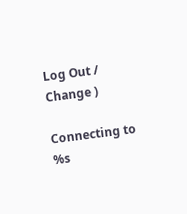Log Out /  Change )

Connecting to %s